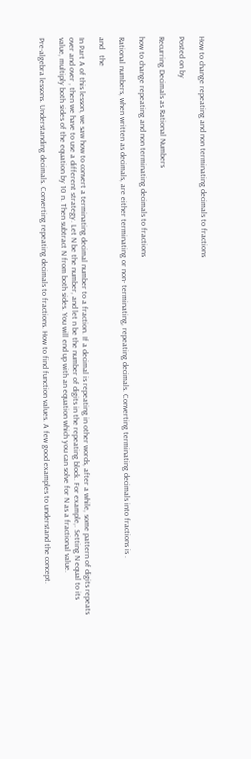How to change repeating and non terminating decimals to fractions

Posted on by

Recurring Decimals as Rational Numbers

how to change repeating and non terminating decimals to fractions

Rational numbers, when written as decimals, are either terminating or non- terminating, repeating decimals. Converting terminating decimals into fractions is .

and   the

In Part A of this lesson, we saw how to convert a terminating decimal number to a fraction. If a decimal is repeating in other words, after a while, some pattern of digits repeats over and over , then we have to use a different strategy. Let N be the number, and let n be the number of digits in the repeating block. For example,. Setting N equal to its value, multiply both sides of the equation by 10 n. Then subtract N from both sides. You will end up with an equation which you can solve for N as a fractional value.

Pre-algebra lessons. Understanding decimals. Converting repeating decimals to fractions. How to find function values. A few good examples to understand the concept.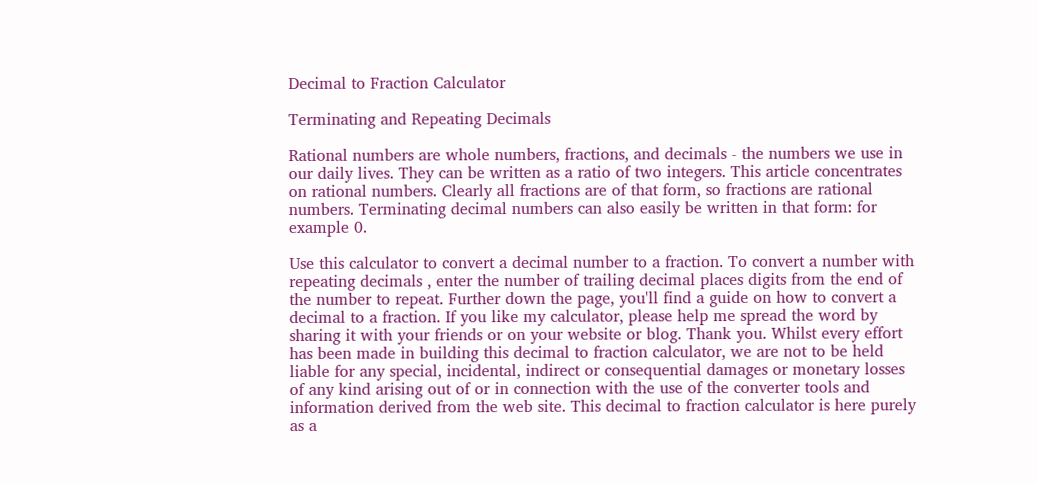Decimal to Fraction Calculator

Terminating and Repeating Decimals

Rational numbers are whole numbers, fractions, and decimals - the numbers we use in our daily lives. They can be written as a ratio of two integers. This article concentrates on rational numbers. Clearly all fractions are of that form, so fractions are rational numbers. Terminating decimal numbers can also easily be written in that form: for example 0.

Use this calculator to convert a decimal number to a fraction. To convert a number with repeating decimals , enter the number of trailing decimal places digits from the end of the number to repeat. Further down the page, you'll find a guide on how to convert a decimal to a fraction. If you like my calculator, please help me spread the word by sharing it with your friends or on your website or blog. Thank you. Whilst every effort has been made in building this decimal to fraction calculator, we are not to be held liable for any special, incidental, indirect or consequential damages or monetary losses of any kind arising out of or in connection with the use of the converter tools and information derived from the web site. This decimal to fraction calculator is here purely as a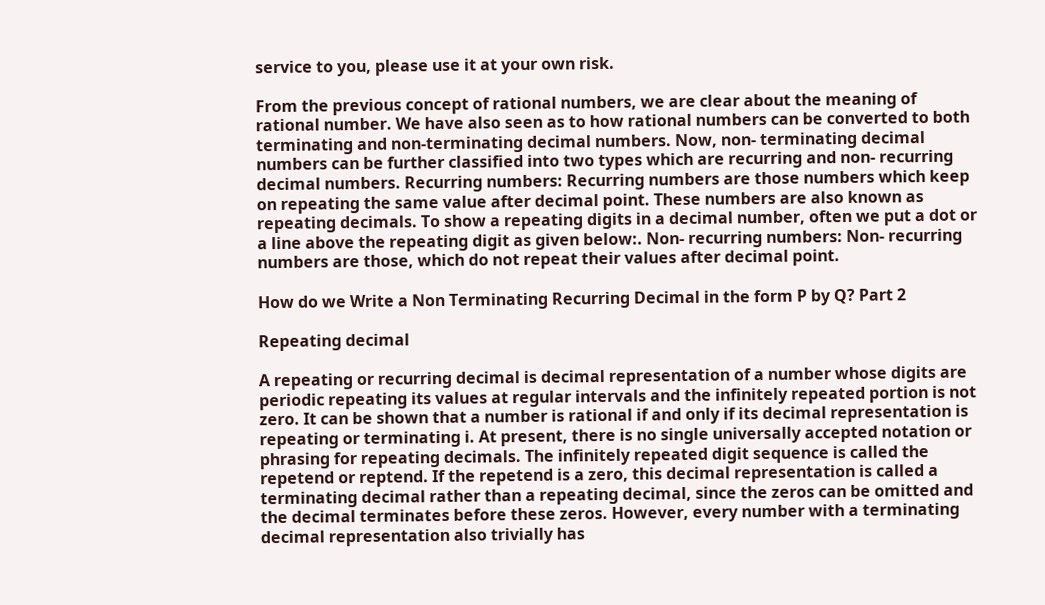service to you, please use it at your own risk.

From the previous concept of rational numbers, we are clear about the meaning of rational number. We have also seen as to how rational numbers can be converted to both terminating and non-terminating decimal numbers. Now, non- terminating decimal numbers can be further classified into two types which are recurring and non- recurring decimal numbers. Recurring numbers: Recurring numbers are those numbers which keep on repeating the same value after decimal point. These numbers are also known as repeating decimals. To show a repeating digits in a decimal number, often we put a dot or a line above the repeating digit as given below:. Non- recurring numbers: Non- recurring numbers are those, which do not repeat their values after decimal point.

How do we Write a Non Terminating Recurring Decimal in the form P by Q? Part 2

Repeating decimal

A repeating or recurring decimal is decimal representation of a number whose digits are periodic repeating its values at regular intervals and the infinitely repeated portion is not zero. It can be shown that a number is rational if and only if its decimal representation is repeating or terminating i. At present, there is no single universally accepted notation or phrasing for repeating decimals. The infinitely repeated digit sequence is called the repetend or reptend. If the repetend is a zero, this decimal representation is called a terminating decimal rather than a repeating decimal, since the zeros can be omitted and the decimal terminates before these zeros. However, every number with a terminating decimal representation also trivially has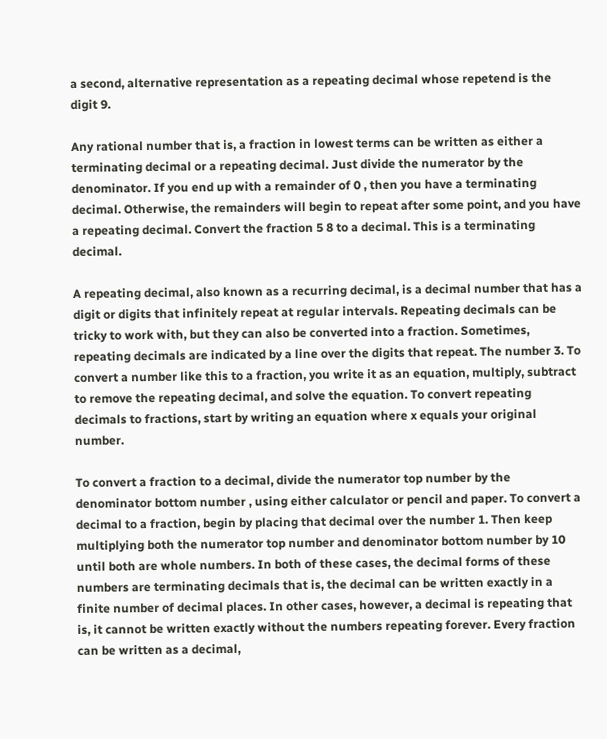a second, alternative representation as a repeating decimal whose repetend is the digit 9.

Any rational number that is, a fraction in lowest terms can be written as either a terminating decimal or a repeating decimal. Just divide the numerator by the denominator. If you end up with a remainder of 0 , then you have a terminating decimal. Otherwise, the remainders will begin to repeat after some point, and you have a repeating decimal. Convert the fraction 5 8 to a decimal. This is a terminating decimal.

A repeating decimal, also known as a recurring decimal, is a decimal number that has a digit or digits that infinitely repeat at regular intervals. Repeating decimals can be tricky to work with, but they can also be converted into a fraction. Sometimes, repeating decimals are indicated by a line over the digits that repeat. The number 3. To convert a number like this to a fraction, you write it as an equation, multiply, subtract to remove the repeating decimal, and solve the equation. To convert repeating decimals to fractions, start by writing an equation where x equals your original number.

To convert a fraction to a decimal, divide the numerator top number by the denominator bottom number , using either calculator or pencil and paper. To convert a decimal to a fraction, begin by placing that decimal over the number 1. Then keep multiplying both the numerator top number and denominator bottom number by 10 until both are whole numbers. In both of these cases, the decimal forms of these numbers are terminating decimals that is, the decimal can be written exactly in a finite number of decimal places. In other cases, however, a decimal is repeating that is, it cannot be written exactly without the numbers repeating forever. Every fraction can be written as a decimal,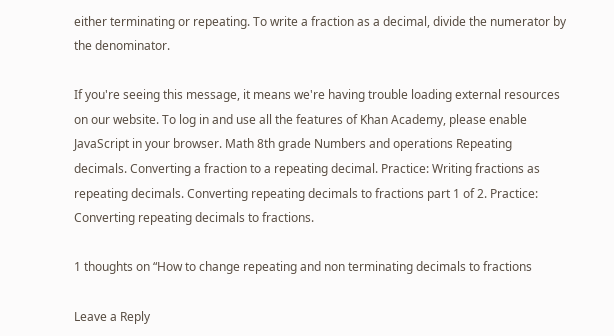either terminating or repeating. To write a fraction as a decimal, divide the numerator by the denominator.

If you're seeing this message, it means we're having trouble loading external resources on our website. To log in and use all the features of Khan Academy, please enable JavaScript in your browser. Math 8th grade Numbers and operations Repeating decimals. Converting a fraction to a repeating decimal. Practice: Writing fractions as repeating decimals. Converting repeating decimals to fractions part 1 of 2. Practice: Converting repeating decimals to fractions.

1 thoughts on “How to change repeating and non terminating decimals to fractions

Leave a Reply